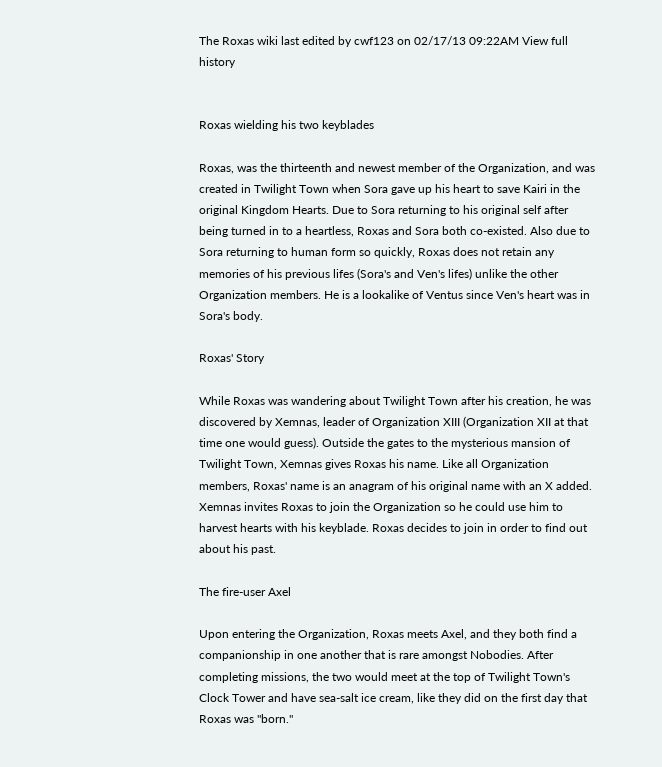The Roxas wiki last edited by cwf123 on 02/17/13 09:22AM View full history


Roxas wielding his two keyblades

Roxas, was the thirteenth and newest member of the Organization, and was created in Twilight Town when Sora gave up his heart to save Kairi in the original Kingdom Hearts. Due to Sora returning to his original self after being turned in to a heartless, Roxas and Sora both co-existed. Also due to Sora returning to human form so quickly, Roxas does not retain any memories of his previous lifes (Sora's and Ven's lifes) unlike the other Organization members. He is a lookalike of Ventus since Ven's heart was in Sora's body.

Roxas' Story

While Roxas was wandering about Twilight Town after his creation, he was discovered by Xemnas, leader of Organization XIII (Organization XII at that time one would guess). Outside the gates to the mysterious mansion of Twilight Town, Xemnas gives Roxas his name. Like all Organization members, Roxas' name is an anagram of his original name with an X added. Xemnas invites Roxas to join the Organization so he could use him to harvest hearts with his keyblade. Roxas decides to join in order to find out about his past.

The fire-user Axel

Upon entering the Organization, Roxas meets Axel, and they both find a companionship in one another that is rare amongst Nobodies. After completing missions, the two would meet at the top of Twilight Town's Clock Tower and have sea-salt ice cream, like they did on the first day that Roxas was "born."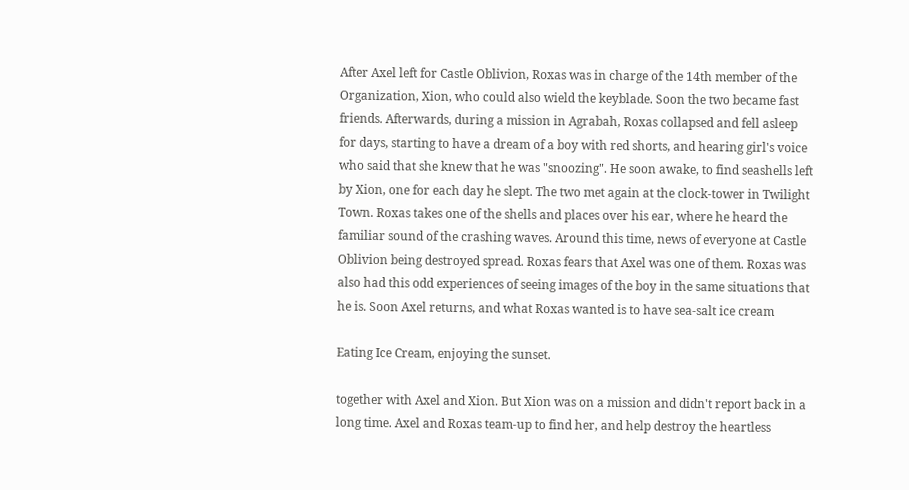After Axel left for Castle Oblivion, Roxas was in charge of the 14th member of the Organization, Xion, who could also wield the keyblade. Soon the two became fast friends. Afterwards, during a mission in Agrabah, Roxas collapsed and fell asleep for days, starting to have a dream of a boy with red shorts, and hearing girl's voice who said that she knew that he was "snoozing". He soon awake, to find seashells left by Xion, one for each day he slept. The two met again at the clock-tower in Twilight Town. Roxas takes one of the shells and places over his ear, where he heard the familiar sound of the crashing waves. Around this time, news of everyone at Castle Oblivion being destroyed spread. Roxas fears that Axel was one of them. Roxas was also had this odd experiences of seeing images of the boy in the same situations that he is. Soon Axel returns, and what Roxas wanted is to have sea-salt ice cream

Eating Ice Cream, enjoying the sunset.

together with Axel and Xion. But Xion was on a mission and didn't report back in a long time. Axel and Roxas team-up to find her, and help destroy the heartless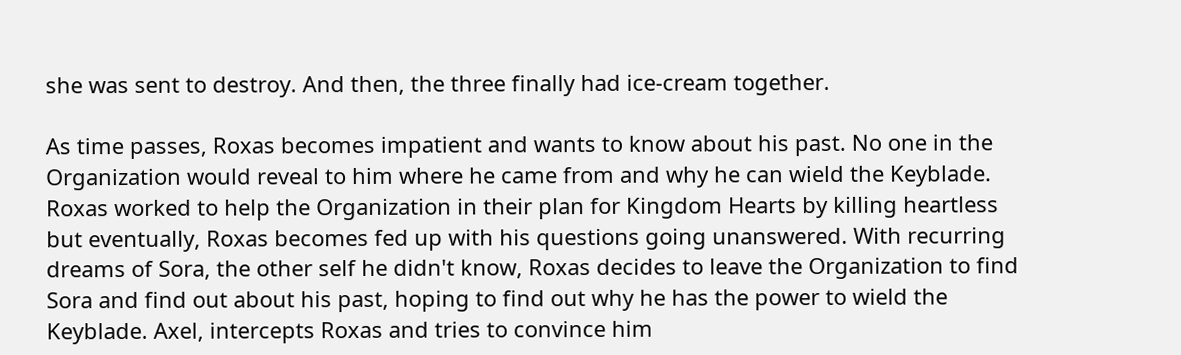she was sent to destroy. And then, the three finally had ice-cream together.

As time passes, Roxas becomes impatient and wants to know about his past. No one in the Organization would reveal to him where he came from and why he can wield the Keyblade. Roxas worked to help the Organization in their plan for Kingdom Hearts by killing heartless but eventually, Roxas becomes fed up with his questions going unanswered. With recurring dreams of Sora, the other self he didn't know, Roxas decides to leave the Organization to find Sora and find out about his past, hoping to find out why he has the power to wield the Keyblade. Axel, intercepts Roxas and tries to convince him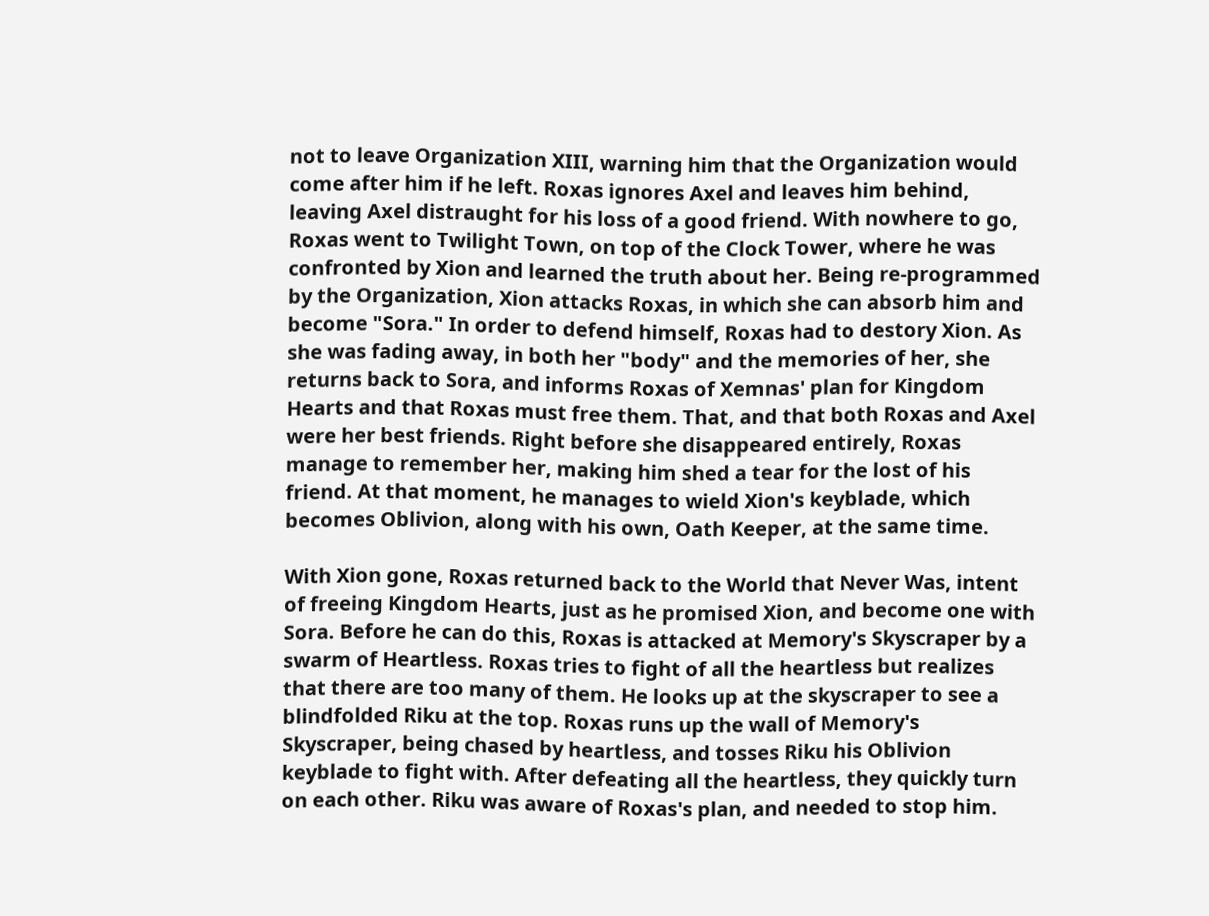not to leave Organization XIII, warning him that the Organization would come after him if he left. Roxas ignores Axel and leaves him behind, leaving Axel distraught for his loss of a good friend. With nowhere to go, Roxas went to Twilight Town, on top of the Clock Tower, where he was confronted by Xion and learned the truth about her. Being re-programmed by the Organization, Xion attacks Roxas, in which she can absorb him and become "Sora." In order to defend himself, Roxas had to destory Xion. As she was fading away, in both her "body" and the memories of her, she returns back to Sora, and informs Roxas of Xemnas' plan for Kingdom Hearts and that Roxas must free them. That, and that both Roxas and Axel were her best friends. Right before she disappeared entirely, Roxas manage to remember her, making him shed a tear for the lost of his friend. At that moment, he manages to wield Xion's keyblade, which becomes Oblivion, along with his own, Oath Keeper, at the same time.

With Xion gone, Roxas returned back to the World that Never Was, intent of freeing Kingdom Hearts, just as he promised Xion, and become one with Sora. Before he can do this, Roxas is attacked at Memory's Skyscraper by a swarm of Heartless. Roxas tries to fight of all the heartless but realizes that there are too many of them. He looks up at the skyscraper to see a blindfolded Riku at the top. Roxas runs up the wall of Memory's Skyscraper, being chased by heartless, and tosses Riku his Oblivion keyblade to fight with. After defeating all the heartless, they quickly turn on each other. Riku was aware of Roxas's plan, and needed to stop him.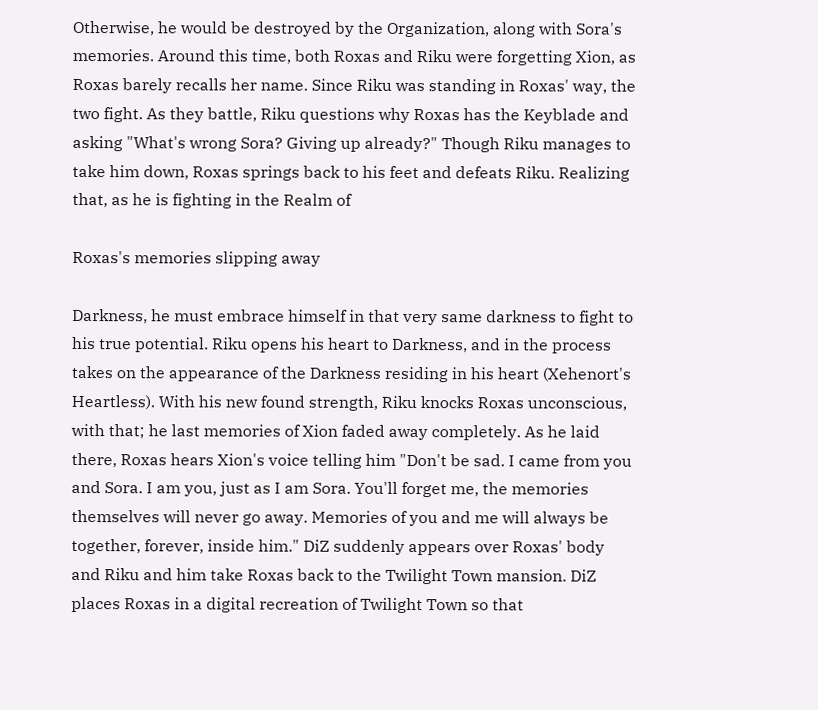Otherwise, he would be destroyed by the Organization, along with Sora's memories. Around this time, both Roxas and Riku were forgetting Xion, as Roxas barely recalls her name. Since Riku was standing in Roxas' way, the two fight. As they battle, Riku questions why Roxas has the Keyblade and asking "What's wrong Sora? Giving up already?" Though Riku manages to take him down, Roxas springs back to his feet and defeats Riku. Realizing that, as he is fighting in the Realm of

Roxas's memories slipping away

Darkness, he must embrace himself in that very same darkness to fight to his true potential. Riku opens his heart to Darkness, and in the process takes on the appearance of the Darkness residing in his heart (Xehenort's Heartless). With his new found strength, Riku knocks Roxas unconscious, with that; he last memories of Xion faded away completely. As he laid there, Roxas hears Xion's voice telling him "Don't be sad. I came from you and Sora. I am you, just as I am Sora. You'll forget me, the memories themselves will never go away. Memories of you and me will always be together, forever, inside him." DiZ suddenly appears over Roxas' body and Riku and him take Roxas back to the Twilight Town mansion. DiZ places Roxas in a digital recreation of Twilight Town so that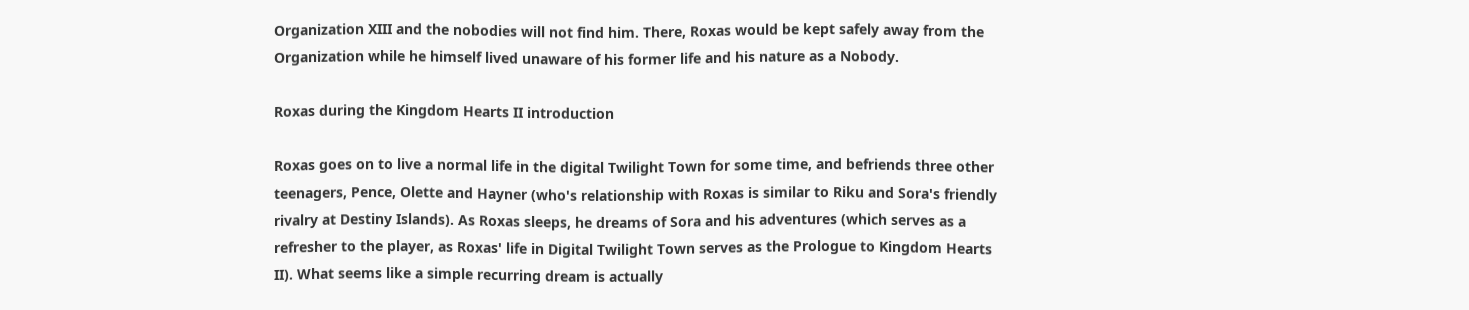Organization XIII and the nobodies will not find him. There, Roxas would be kept safely away from the Organization while he himself lived unaware of his former life and his nature as a Nobody.

Roxas during the Kingdom Hearts II introduction

Roxas goes on to live a normal life in the digital Twilight Town for some time, and befriends three other teenagers, Pence, Olette and Hayner (who's relationship with Roxas is similar to Riku and Sora's friendly rivalry at Destiny Islands). As Roxas sleeps, he dreams of Sora and his adventures (which serves as a refresher to the player, as Roxas' life in Digital Twilight Town serves as the Prologue to Kingdom Hearts II). What seems like a simple recurring dream is actually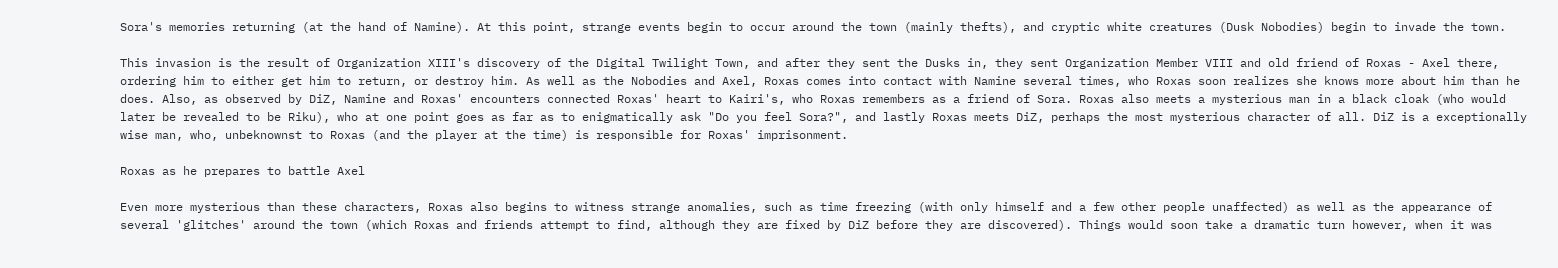Sora's memories returning (at the hand of Namine). At this point, strange events begin to occur around the town (mainly thefts), and cryptic white creatures (Dusk Nobodies) begin to invade the town.

This invasion is the result of Organization XIII's discovery of the Digital Twilight Town, and after they sent the Dusks in, they sent Organization Member VIII and old friend of Roxas - Axel there, ordering him to either get him to return, or destroy him. As well as the Nobodies and Axel, Roxas comes into contact with Namine several times, who Roxas soon realizes she knows more about him than he does. Also, as observed by DiZ, Namine and Roxas' encounters connected Roxas' heart to Kairi's, who Roxas remembers as a friend of Sora. Roxas also meets a mysterious man in a black cloak (who would later be revealed to be Riku), who at one point goes as far as to enigmatically ask "Do you feel Sora?", and lastly Roxas meets DiZ, perhaps the most mysterious character of all. DiZ is a exceptionally wise man, who, unbeknownst to Roxas (and the player at the time) is responsible for Roxas' imprisonment.

Roxas as he prepares to battle Axel

Even more mysterious than these characters, Roxas also begins to witness strange anomalies, such as time freezing (with only himself and a few other people unaffected) as well as the appearance of several 'glitches' around the town (which Roxas and friends attempt to find, although they are fixed by DiZ before they are discovered). Things would soon take a dramatic turn however, when it was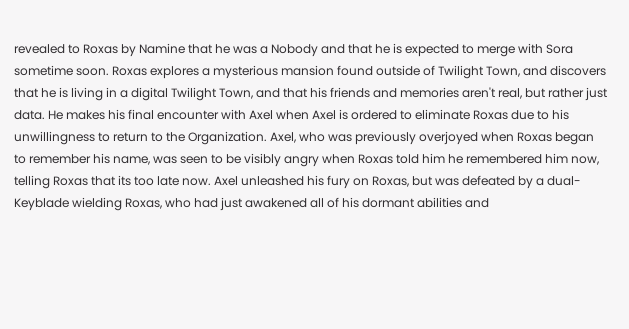revealed to Roxas by Namine that he was a Nobody and that he is expected to merge with Sora sometime soon. Roxas explores a mysterious mansion found outside of Twilight Town, and discovers that he is living in a digital Twilight Town, and that his friends and memories aren't real, but rather just data. He makes his final encounter with Axel when Axel is ordered to eliminate Roxas due to his unwillingness to return to the Organization. Axel, who was previously overjoyed when Roxas began to remember his name, was seen to be visibly angry when Roxas told him he remembered him now, telling Roxas that its too late now. Axel unleashed his fury on Roxas, but was defeated by a dual-Keyblade wielding Roxas, who had just awakened all of his dormant abilities and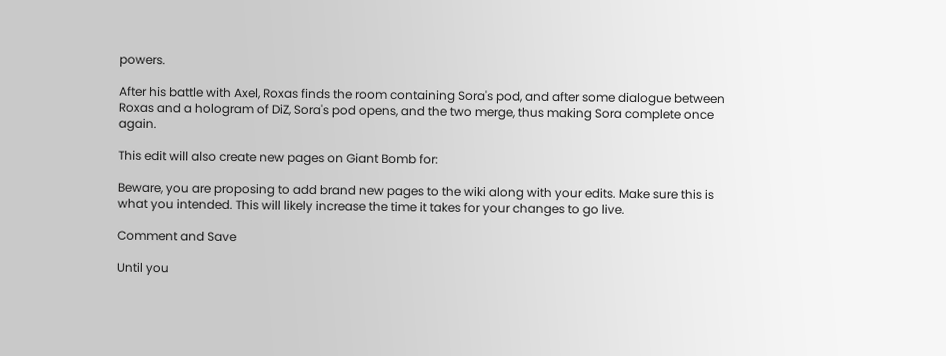powers.

After his battle with Axel, Roxas finds the room containing Sora's pod, and after some dialogue between Roxas and a hologram of DiZ, Sora's pod opens, and the two merge, thus making Sora complete once again.

This edit will also create new pages on Giant Bomb for:

Beware, you are proposing to add brand new pages to the wiki along with your edits. Make sure this is what you intended. This will likely increase the time it takes for your changes to go live.

Comment and Save

Until you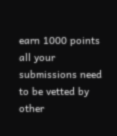earn 1000 points all your submissions need to be vetted by other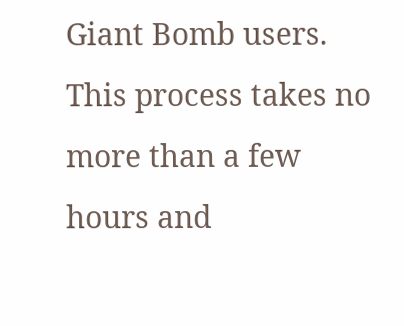Giant Bomb users. This process takes no more than a few hours and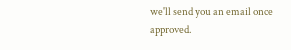we'll send you an email once approved.